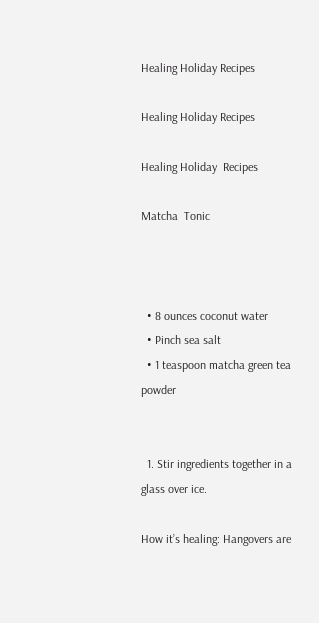Healing Holiday Recipes

Healing Holiday Recipes

Healing Holiday  Recipes

Matcha  Tonic



  • 8 ounces coconut water
  • Pinch sea salt
  • 1 teaspoon matcha green tea powder


  1. Stir ingredients together in a glass over ice.

How it’s healing: Hangovers are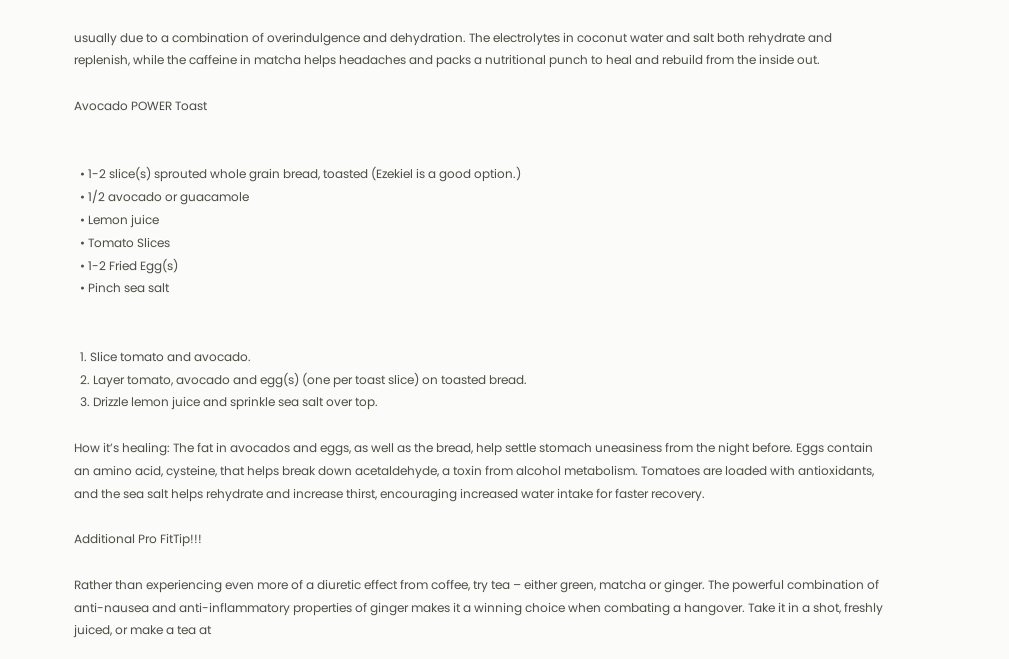usually due to a combination of overindulgence and dehydration. The electrolytes in coconut water and salt both rehydrate and replenish, while the caffeine in matcha helps headaches and packs a nutritional punch to heal and rebuild from the inside out.

Avocado POWER Toast


  • 1-2 slice(s) sprouted whole grain bread, toasted (Ezekiel is a good option.)
  • 1/2 avocado or guacamole
  • Lemon juice
  • Tomato Slices
  • 1-2 Fried Egg(s)
  • Pinch sea salt


  1. Slice tomato and avocado.
  2. Layer tomato, avocado and egg(s) (one per toast slice) on toasted bread.
  3. Drizzle lemon juice and sprinkle sea salt over top.

How it’s healing: The fat in avocados and eggs, as well as the bread, help settle stomach uneasiness from the night before. Eggs contain an amino acid, cysteine, that helps break down acetaldehyde, a toxin from alcohol metabolism. Tomatoes are loaded with antioxidants, and the sea salt helps rehydrate and increase thirst, encouraging increased water intake for faster recovery.

Additional Pro FitTip!!!

Rather than experiencing even more of a diuretic effect from coffee, try tea – either green, matcha or ginger. The powerful combination of anti-nausea and anti-inflammatory properties of ginger makes it a winning choice when combating a hangover. Take it in a shot, freshly juiced, or make a tea at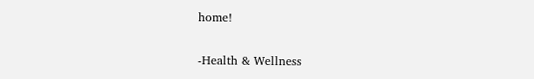home!

-Health & Wellness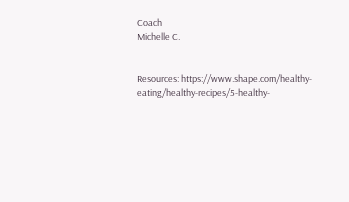Coach
Michelle C.


Resources: https://www.shape.com/healthy-eating/healthy-recipes/5-healthy-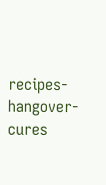recipes-hangover-cures